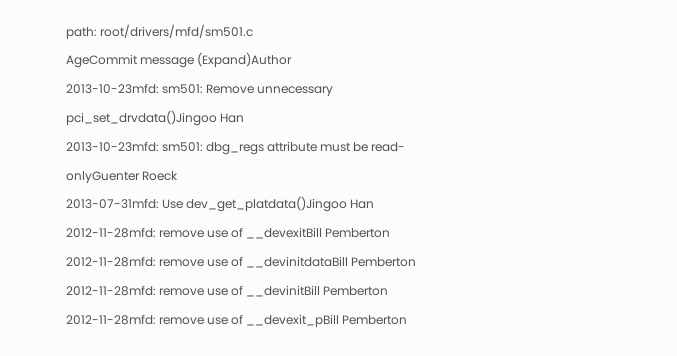path: root/drivers/mfd/sm501.c
AgeCommit message (Expand)Author
2013-10-23mfd: sm501: Remove unnecessary pci_set_drvdata()Jingoo Han
2013-10-23mfd: sm501: dbg_regs attribute must be read-onlyGuenter Roeck
2013-07-31mfd: Use dev_get_platdata()Jingoo Han
2012-11-28mfd: remove use of __devexitBill Pemberton
2012-11-28mfd: remove use of __devinitdataBill Pemberton
2012-11-28mfd: remove use of __devinitBill Pemberton
2012-11-28mfd: remove use of __devexit_pBill Pemberton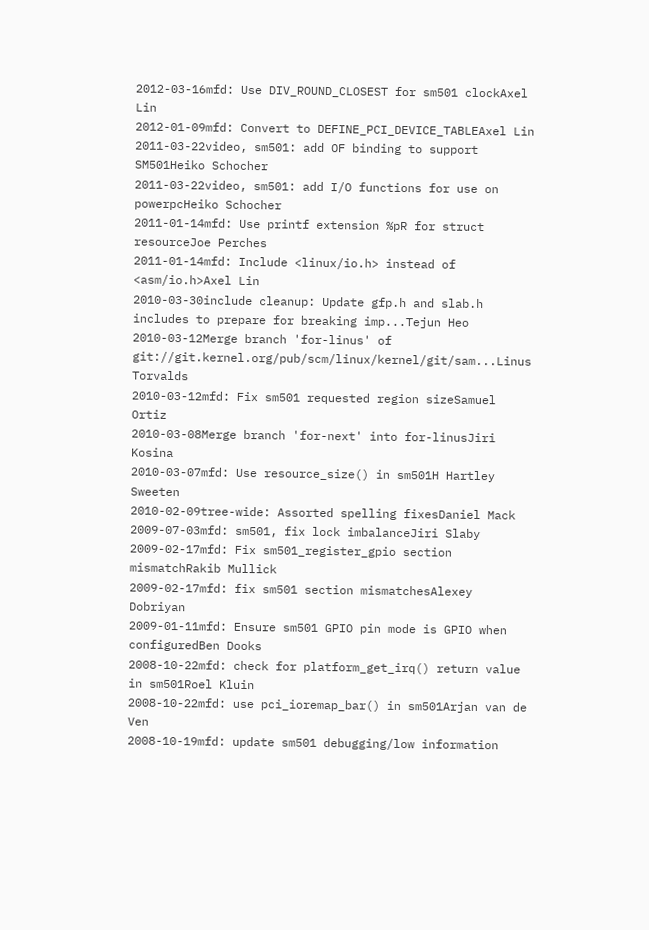2012-03-16mfd: Use DIV_ROUND_CLOSEST for sm501 clockAxel Lin
2012-01-09mfd: Convert to DEFINE_PCI_DEVICE_TABLEAxel Lin
2011-03-22video, sm501: add OF binding to support SM501Heiko Schocher
2011-03-22video, sm501: add I/O functions for use on powerpcHeiko Schocher
2011-01-14mfd: Use printf extension %pR for struct resourceJoe Perches
2011-01-14mfd: Include <linux/io.h> instead of <asm/io.h>Axel Lin
2010-03-30include cleanup: Update gfp.h and slab.h includes to prepare for breaking imp...Tejun Heo
2010-03-12Merge branch 'for-linus' of git://git.kernel.org/pub/scm/linux/kernel/git/sam...Linus Torvalds
2010-03-12mfd: Fix sm501 requested region sizeSamuel Ortiz
2010-03-08Merge branch 'for-next' into for-linusJiri Kosina
2010-03-07mfd: Use resource_size() in sm501H Hartley Sweeten
2010-02-09tree-wide: Assorted spelling fixesDaniel Mack
2009-07-03mfd: sm501, fix lock imbalanceJiri Slaby
2009-02-17mfd: Fix sm501_register_gpio section mismatchRakib Mullick
2009-02-17mfd: fix sm501 section mismatchesAlexey Dobriyan
2009-01-11mfd: Ensure sm501 GPIO pin mode is GPIO when configuredBen Dooks
2008-10-22mfd: check for platform_get_irq() return value in sm501Roel Kluin
2008-10-22mfd: use pci_ioremap_bar() in sm501Arjan van de Ven
2008-10-19mfd: update sm501 debugging/low information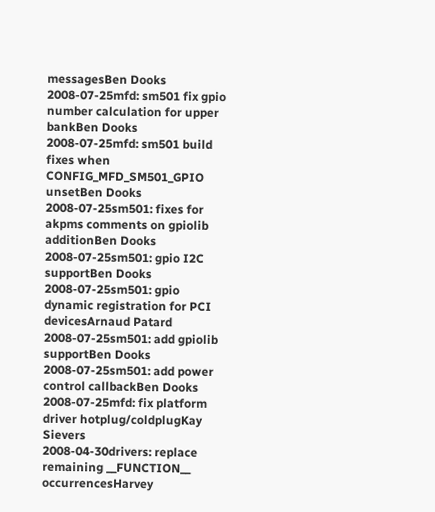messagesBen Dooks
2008-07-25mfd: sm501 fix gpio number calculation for upper bankBen Dooks
2008-07-25mfd: sm501 build fixes when CONFIG_MFD_SM501_GPIO unsetBen Dooks
2008-07-25sm501: fixes for akpms comments on gpiolib additionBen Dooks
2008-07-25sm501: gpio I2C supportBen Dooks
2008-07-25sm501: gpio dynamic registration for PCI devicesArnaud Patard
2008-07-25sm501: add gpiolib supportBen Dooks
2008-07-25sm501: add power control callbackBen Dooks
2008-07-25mfd: fix platform driver hotplug/coldplugKay Sievers
2008-04-30drivers: replace remaining __FUNCTION__ occurrencesHarvey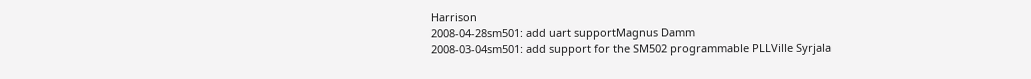Harrison
2008-04-28sm501: add uart supportMagnus Damm
2008-03-04sm501: add support for the SM502 programmable PLLVille Syrjala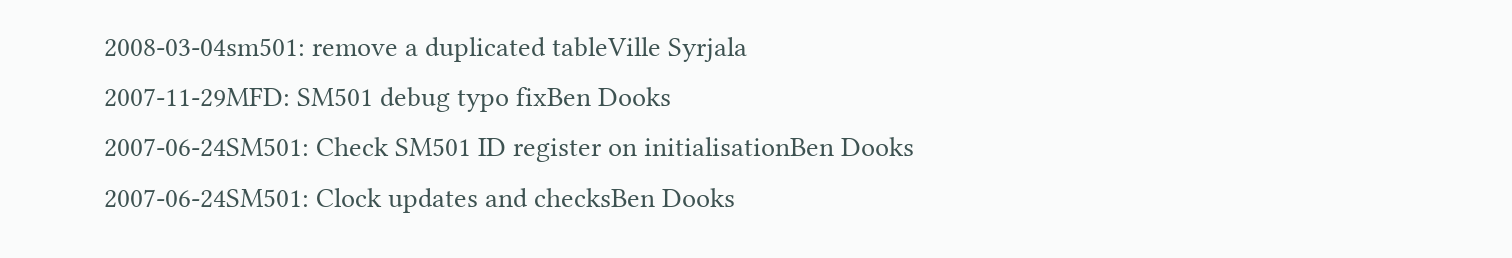2008-03-04sm501: remove a duplicated tableVille Syrjala
2007-11-29MFD: SM501 debug typo fixBen Dooks
2007-06-24SM501: Check SM501 ID register on initialisationBen Dooks
2007-06-24SM501: Clock updates and checksBen Dooks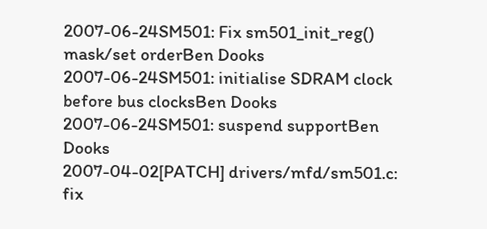2007-06-24SM501: Fix sm501_init_reg() mask/set orderBen Dooks
2007-06-24SM501: initialise SDRAM clock before bus clocksBen Dooks
2007-06-24SM501: suspend supportBen Dooks
2007-04-02[PATCH] drivers/mfd/sm501.c: fix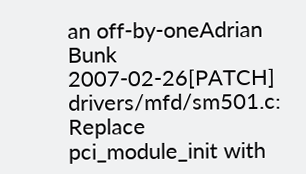an off-by-oneAdrian Bunk
2007-02-26[PATCH] drivers/mfd/sm501.c: Replace pci_module_init with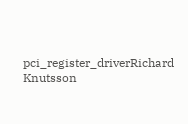pci_register_driverRichard Knutsson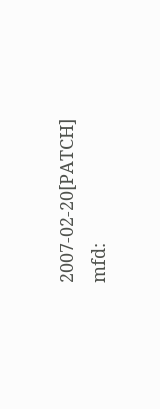2007-02-20[PATCH] mfd: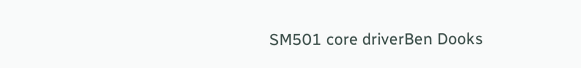SM501 core driverBen Dooks